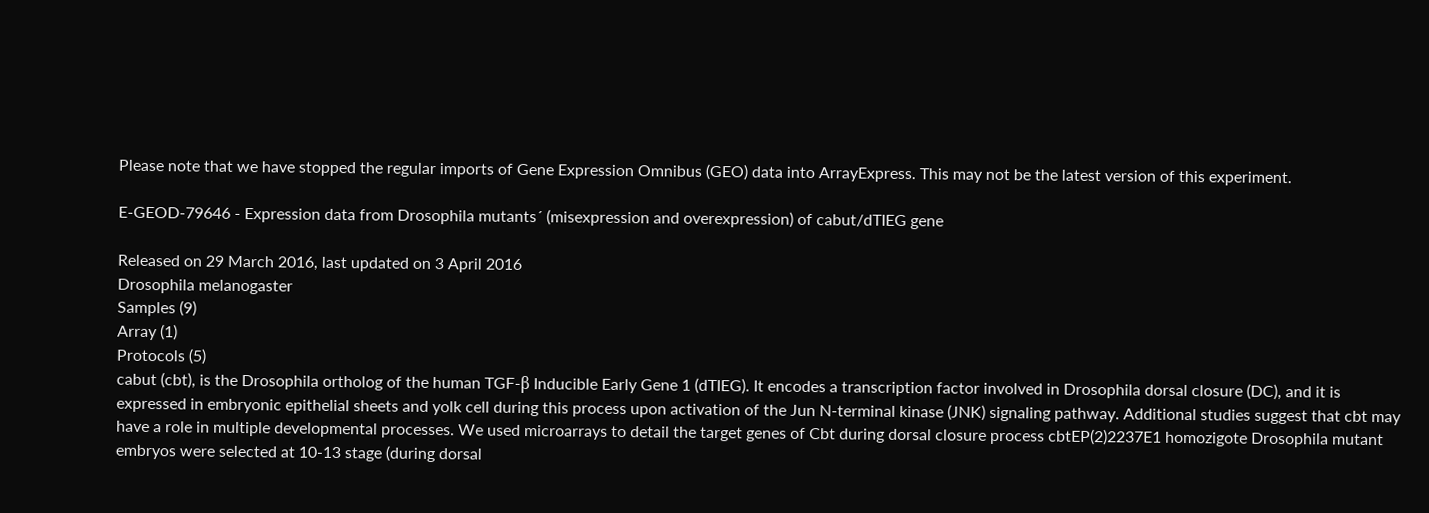Please note that we have stopped the regular imports of Gene Expression Omnibus (GEO) data into ArrayExpress. This may not be the latest version of this experiment.

E-GEOD-79646 - Expression data from Drosophila mutants´ (misexpression and overexpression) of cabut/dTIEG gene

Released on 29 March 2016, last updated on 3 April 2016
Drosophila melanogaster
Samples (9)
Array (1)
Protocols (5)
cabut (cbt), is the Drosophila ortholog of the human TGF-β Inducible Early Gene 1 (dTIEG). It encodes a transcription factor involved in Drosophila dorsal closure (DC), and it is expressed in embryonic epithelial sheets and yolk cell during this process upon activation of the Jun N-terminal kinase (JNK) signaling pathway. Additional studies suggest that cbt may have a role in multiple developmental processes. We used microarrays to detail the target genes of Cbt during dorsal closure process cbtEP(2)2237E1 homozigote Drosophila mutant embryos were selected at 10-13 stage (during dorsal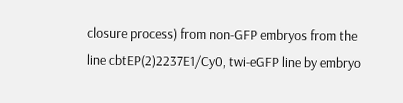closure process) from non-GFP embryos from the line cbtEP(2)2237E1/Cy0, twi-eGFP line by embryo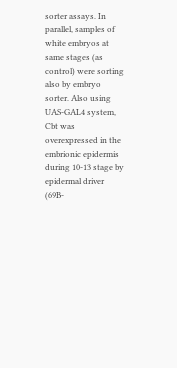sorter assays. In parallel, samples of white embryos at same stages (as control) were sorting also by embryo sorter. Also using UAS-GAL4 system, Cbt was overexpressed in the embrionic epidermis during 10-13 stage by epidermal driver (69B-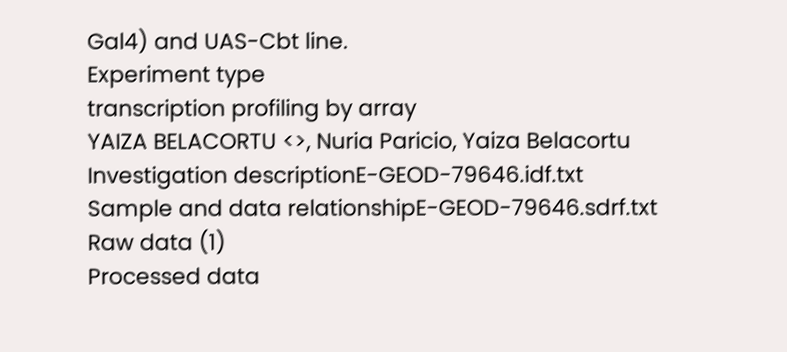Gal4) and UAS-Cbt line.
Experiment type
transcription profiling by array
YAIZA BELACORTU <>, Nuria Paricio, Yaiza Belacortu
Investigation descriptionE-GEOD-79646.idf.txt
Sample and data relationshipE-GEOD-79646.sdrf.txt
Raw data (1)
Processed data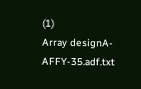(1)
Array designA-AFFY-35.adf.txt